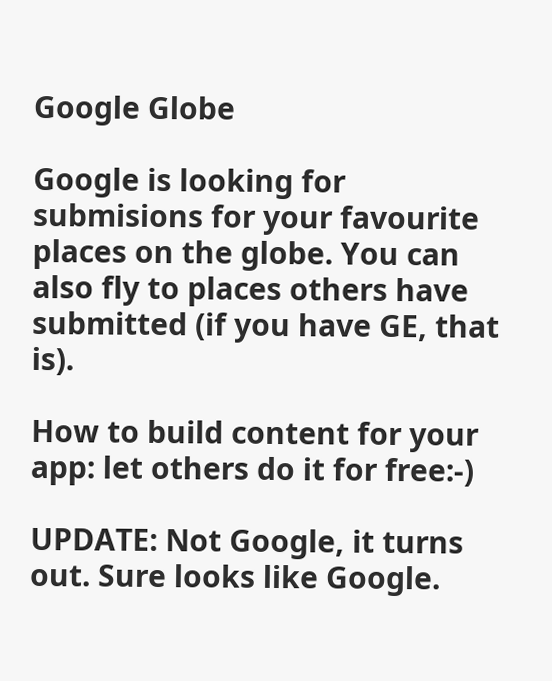Google Globe

Google is looking for submisions for your favourite places on the globe. You can also fly to places others have submitted (if you have GE, that is).

How to build content for your app: let others do it for free:-)

UPDATE: Not Google, it turns out. Sure looks like Google.